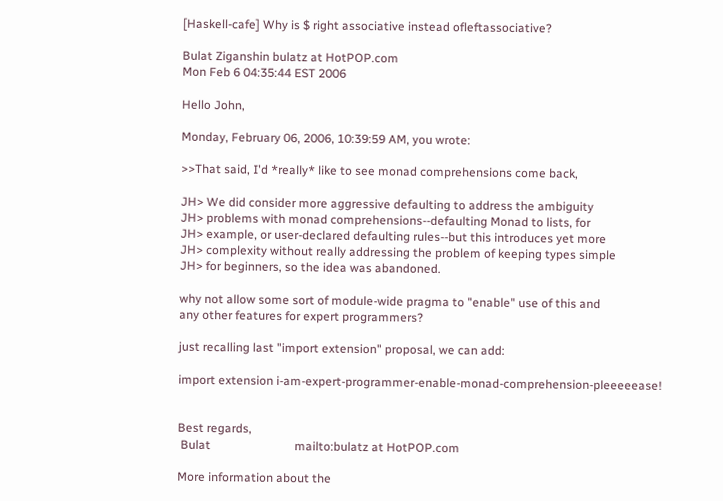[Haskell-cafe] Why is $ right associative instead ofleftassociative?

Bulat Ziganshin bulatz at HotPOP.com
Mon Feb 6 04:35:44 EST 2006

Hello John,

Monday, February 06, 2006, 10:39:59 AM, you wrote:

>>That said, I'd *really* like to see monad comprehensions come back,

JH> We did consider more aggressive defaulting to address the ambiguity
JH> problems with monad comprehensions--defaulting Monad to lists, for
JH> example, or user-declared defaulting rules--but this introduces yet more
JH> complexity without really addressing the problem of keeping types simple
JH> for beginners, so the idea was abandoned.

why not allow some sort of module-wide pragma to "enable" use of this and
any other features for expert programmers?

just recalling last "import extension" proposal, we can add:

import extension i-am-expert-programmer-enable-monad-comprehension-pleeeeease!


Best regards,
 Bulat                            mailto:bulatz at HotPOP.com

More information about the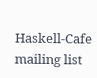Haskell-Cafe mailing list